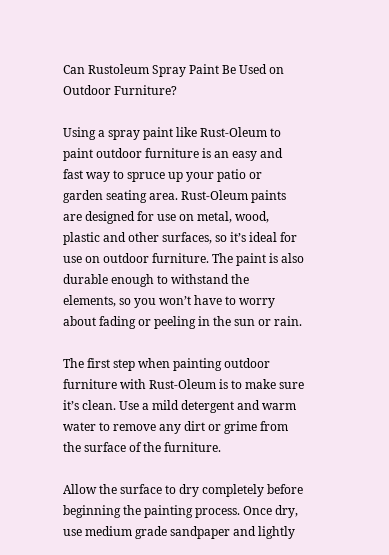Can Rustoleum Spray Paint Be Used on Outdoor Furniture?

Using a spray paint like Rust-Oleum to paint outdoor furniture is an easy and fast way to spruce up your patio or garden seating area. Rust-Oleum paints are designed for use on metal, wood, plastic and other surfaces, so it’s ideal for use on outdoor furniture. The paint is also durable enough to withstand the elements, so you won’t have to worry about fading or peeling in the sun or rain.

The first step when painting outdoor furniture with Rust-Oleum is to make sure it’s clean. Use a mild detergent and warm water to remove any dirt or grime from the surface of the furniture.

Allow the surface to dry completely before beginning the painting process. Once dry, use medium grade sandpaper and lightly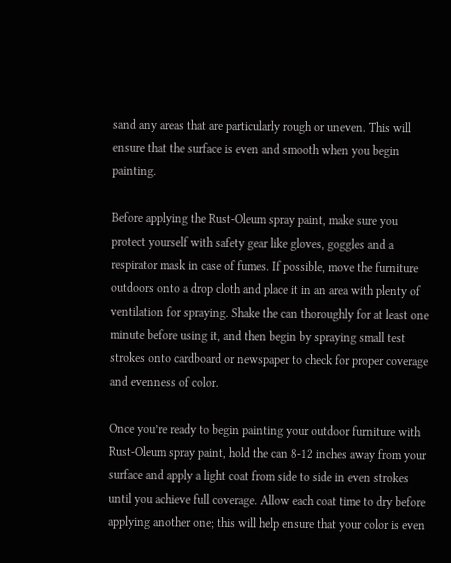sand any areas that are particularly rough or uneven. This will ensure that the surface is even and smooth when you begin painting.

Before applying the Rust-Oleum spray paint, make sure you protect yourself with safety gear like gloves, goggles and a respirator mask in case of fumes. If possible, move the furniture outdoors onto a drop cloth and place it in an area with plenty of ventilation for spraying. Shake the can thoroughly for at least one minute before using it, and then begin by spraying small test strokes onto cardboard or newspaper to check for proper coverage and evenness of color.

Once you’re ready to begin painting your outdoor furniture with Rust-Oleum spray paint, hold the can 8-12 inches away from your surface and apply a light coat from side to side in even strokes until you achieve full coverage. Allow each coat time to dry before applying another one; this will help ensure that your color is even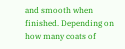and smooth when finished. Depending on how many coats of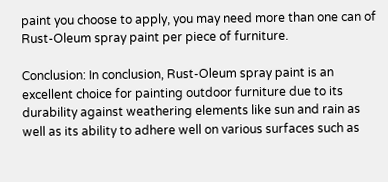paint you choose to apply, you may need more than one can of Rust-Oleum spray paint per piece of furniture.

Conclusion: In conclusion, Rust-Oleum spray paint is an excellent choice for painting outdoor furniture due to its durability against weathering elements like sun and rain as well as its ability to adhere well on various surfaces such as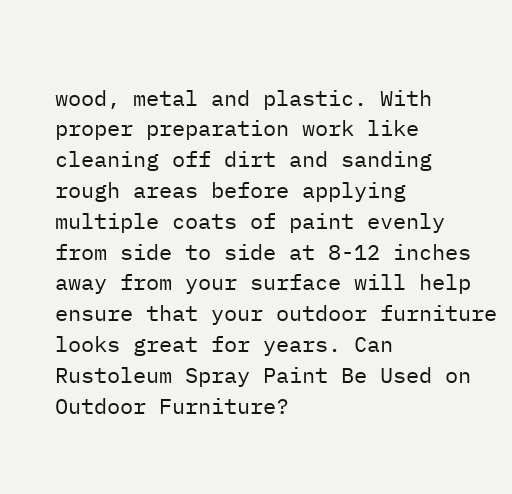wood, metal and plastic. With proper preparation work like cleaning off dirt and sanding rough areas before applying multiple coats of paint evenly from side to side at 8-12 inches away from your surface will help ensure that your outdoor furniture looks great for years. Can Rustoleum Spray Paint Be Used on Outdoor Furniture?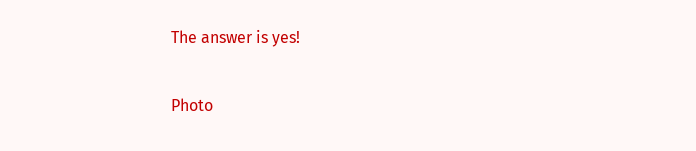The answer is yes!

Photo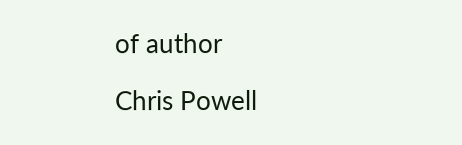of author

Chris Powell